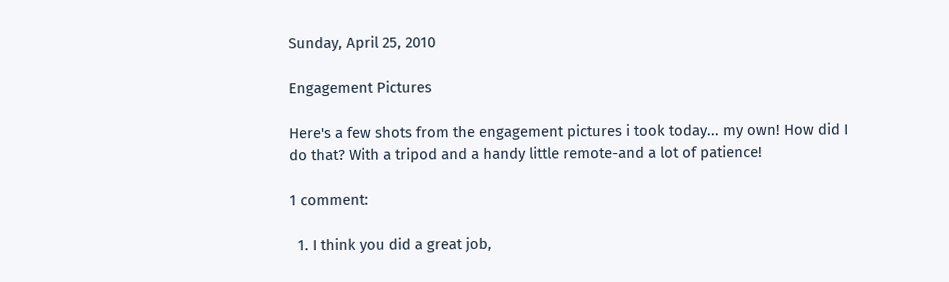Sunday, April 25, 2010

Engagement Pictures

Here's a few shots from the engagement pictures i took today... my own! How did I do that? With a tripod and a handy little remote-and a lot of patience!

1 comment:

  1. I think you did a great job,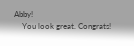Abby!
    You look great. Congrats!